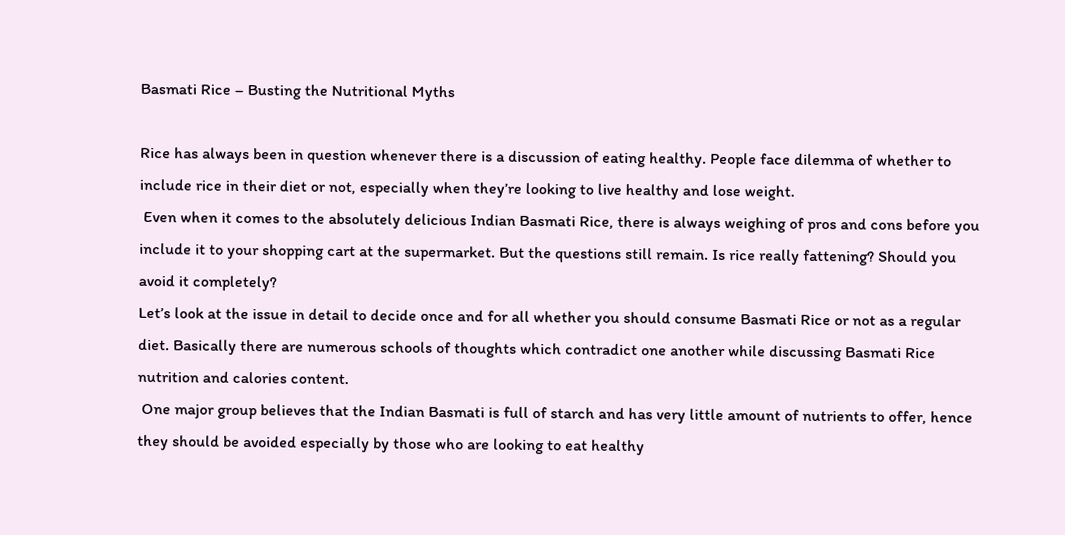Basmati Rice – Busting the Nutritional Myths

Rice has always been in question whenever there is a discussion of eating healthy. People face dilemma of whether to include rice in their diet or not, especially when they’re looking to live healthy and lose weight.
 Even when it comes to the absolutely delicious Indian Basmati Rice, there is always weighing of pros and cons before you include it to your shopping cart at the supermarket. But the questions still remain. Is rice really fattening? Should you avoid it completely?
Let’s look at the issue in detail to decide once and for all whether you should consume Basmati Rice or not as a regular diet. Basically there are numerous schools of thoughts which contradict one another while discussing Basmati Rice nutrition and calories content.
 One major group believes that the Indian Basmati is full of starch and has very little amount of nutrients to offer, hence they should be avoided especially by those who are looking to eat healthy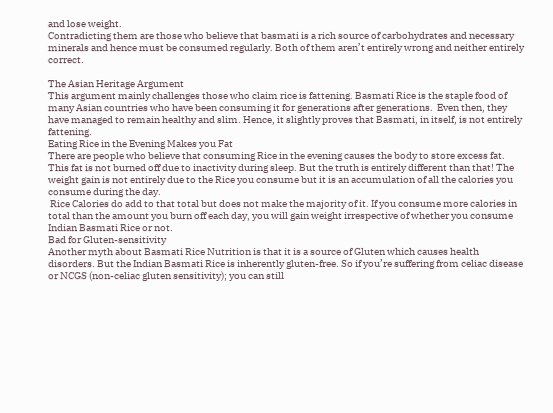and lose weight.
Contradicting them are those who believe that basmati is a rich source of carbohydrates and necessary minerals and hence must be consumed regularly. Both of them aren’t entirely wrong and neither entirely correct.

The Asian Heritage Argument
This argument mainly challenges those who claim rice is fattening. Basmati Rice is the staple food of many Asian countries who have been consuming it for generations after generations.  Even then, they have managed to remain healthy and slim. Hence, it slightly proves that Basmati, in itself, is not entirely fattening.
Eating Rice in the Evening Makes you Fat
There are people who believe that consuming Rice in the evening causes the body to store excess fat. This fat is not burned off due to inactivity during sleep. But the truth is entirely different than that! The weight gain is not entirely due to the Rice you consume but it is an accumulation of all the calories you consume during the day.
 Rice Calories do add to that total but does not make the majority of it. If you consume more calories in total than the amount you burn off each day, you will gain weight irrespective of whether you consume Indian Basmati Rice or not.
Bad for Gluten-sensitivity
Another myth about Basmati Rice Nutrition is that it is a source of Gluten which causes health disorders. But the Indian Basmati Rice is inherently gluten-free. So if you’re suffering from celiac disease or NCGS (non-celiac gluten sensitivity); you can still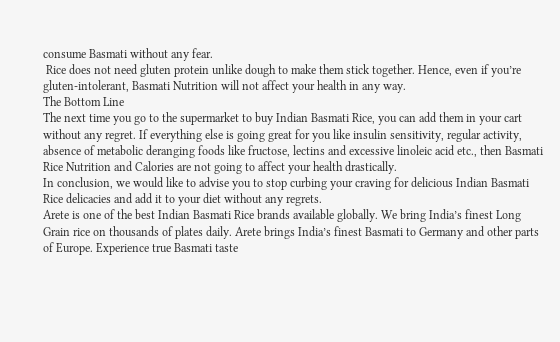consume Basmati without any fear.
 Rice does not need gluten protein unlike dough to make them stick together. Hence, even if you’re gluten-intolerant, Basmati Nutrition will not affect your health in any way.
The Bottom Line
The next time you go to the supermarket to buy Indian Basmati Rice, you can add them in your cart without any regret. If everything else is going great for you like insulin sensitivity, regular activity, absence of metabolic deranging foods like fructose, lectins and excessive linoleic acid etc., then Basmati Rice Nutrition and Calories are not going to affect your health drastically.
In conclusion, we would like to advise you to stop curbing your craving for delicious Indian Basmati Rice delicacies and add it to your diet without any regrets.
Arete is one of the best Indian Basmati Rice brands available globally. We bring India’s finest Long Grain rice on thousands of plates daily. Arete brings India’s finest Basmati to Germany and other parts of Europe. Experience true Basmati taste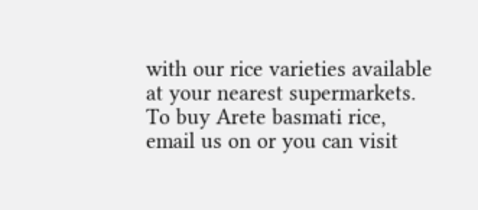with our rice varieties available at your nearest supermarkets.
To buy Arete basmati rice, email us on or you can visit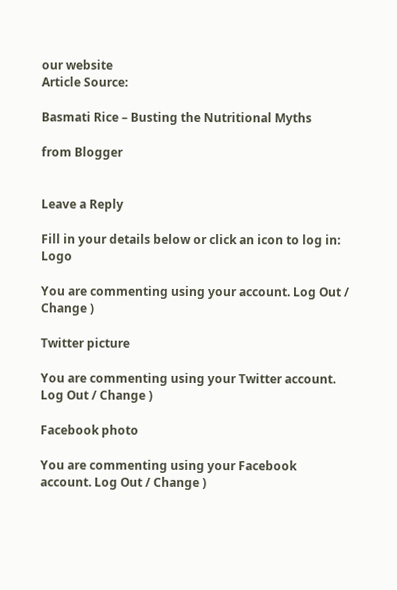our website
Article Source:

Basmati Rice – Busting the Nutritional Myths

from Blogger


Leave a Reply

Fill in your details below or click an icon to log in: Logo

You are commenting using your account. Log Out / Change )

Twitter picture

You are commenting using your Twitter account. Log Out / Change )

Facebook photo

You are commenting using your Facebook account. Log Out / Change )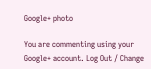Google+ photo

You are commenting using your Google+ account. Log Out / Change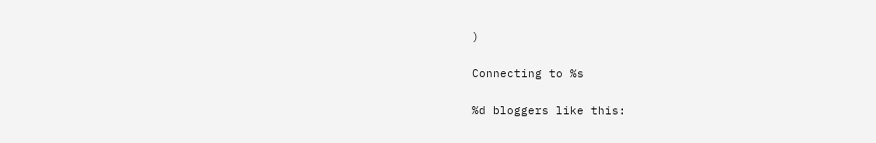)

Connecting to %s

%d bloggers like this: